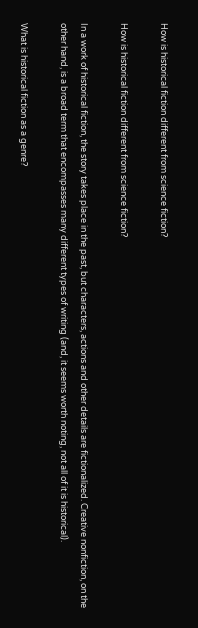How is historical fiction different from science fiction?

How is historical fiction different from science fiction?

In a work of historical fiction, the story takes place in the past, but characters, actions and other details are fictionalized. Creative nonfiction, on the other hand, is a broad term that encompasses many different types of writing (and, it seems worth noting, not all of it is historical).

What is historical fiction as a genre?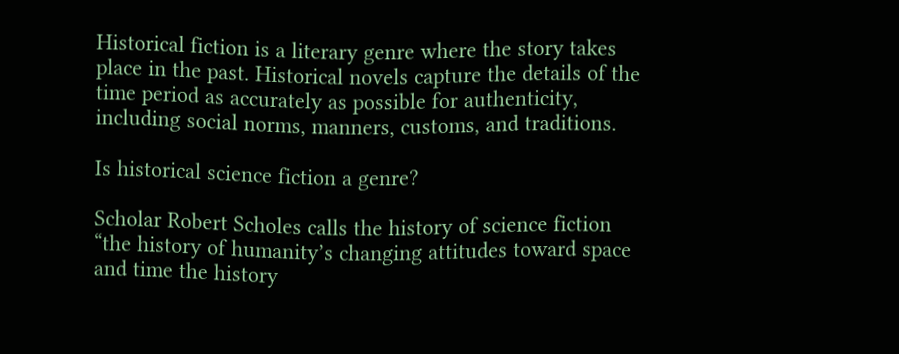Historical fiction is a literary genre where the story takes place in the past. Historical novels capture the details of the time period as accurately as possible for authenticity, including social norms, manners, customs, and traditions.

Is historical science fiction a genre?

Scholar Robert Scholes calls the history of science fiction “the history of humanity’s changing attitudes toward space and time the history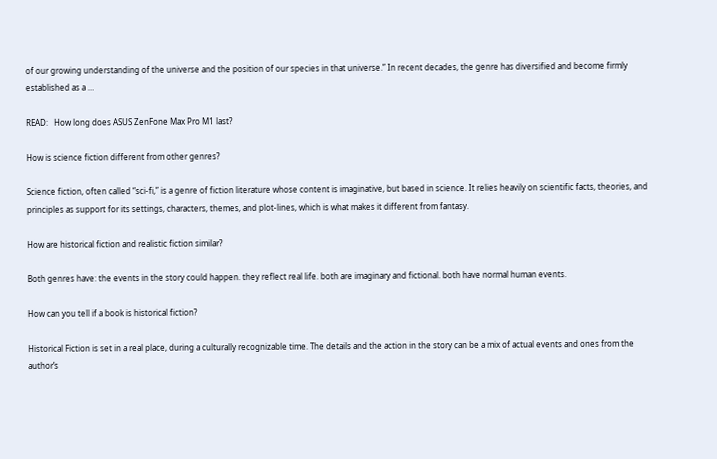of our growing understanding of the universe and the position of our species in that universe.” In recent decades, the genre has diversified and become firmly established as a …

READ:   How long does ASUS ZenFone Max Pro M1 last?

How is science fiction different from other genres?

Science fiction, often called “sci-fi,” is a genre of fiction literature whose content is imaginative, but based in science. It relies heavily on scientific facts, theories, and principles as support for its settings, characters, themes, and plot-lines, which is what makes it different from fantasy.

How are historical fiction and realistic fiction similar?

Both genres have: the events in the story could happen. they reflect real life. both are imaginary and fictional. both have normal human events.

How can you tell if a book is historical fiction?

Historical Fiction is set in a real place, during a culturally recognizable time. The details and the action in the story can be a mix of actual events and ones from the author’s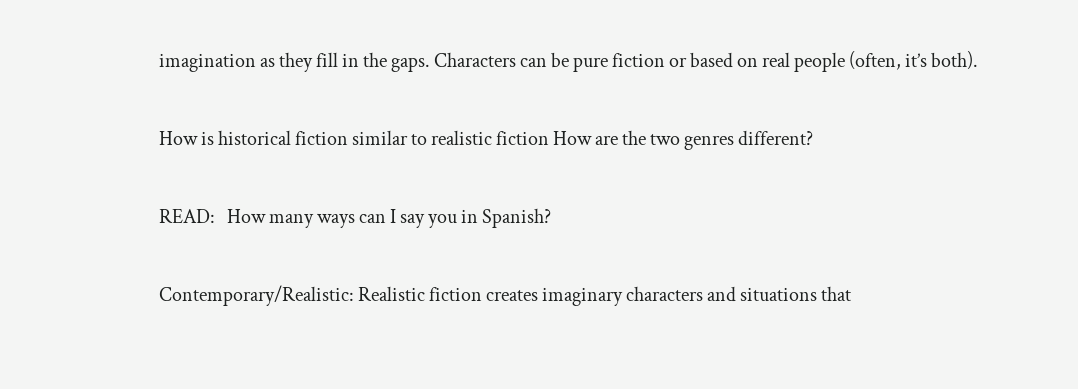imagination as they fill in the gaps. Characters can be pure fiction or based on real people (often, it’s both).

How is historical fiction similar to realistic fiction How are the two genres different?

READ:   How many ways can I say you in Spanish?

Contemporary/Realistic: Realistic fiction creates imaginary characters and situations that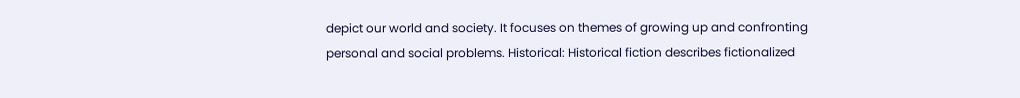depict our world and society. It focuses on themes of growing up and confronting personal and social problems. Historical: Historical fiction describes fictionalized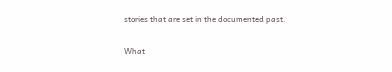stories that are set in the documented past.

What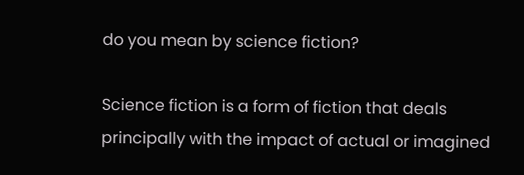do you mean by science fiction?

Science fiction is a form of fiction that deals principally with the impact of actual or imagined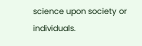science upon society or individuals.